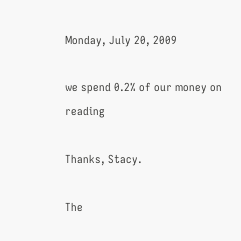Monday, July 20, 2009

we spend 0.2% of our money on reading

Thanks, Stacy.

The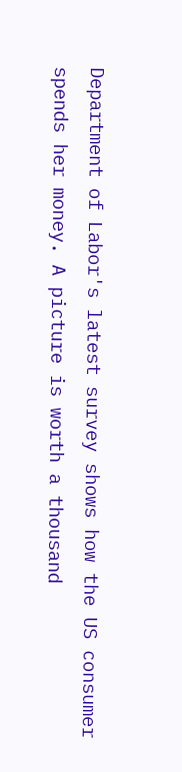Department of Labor's latest survey shows how the US consumer spends her money. A picture is worth a thousand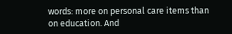words: more on personal care items than on education. And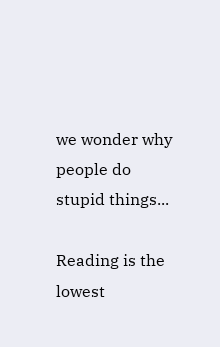we wonder why people do stupid things...

Reading is the lowest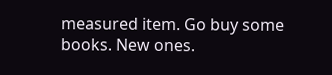measured item. Go buy some books. New ones.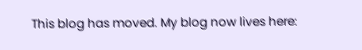This blog has moved. My blog now lives here: